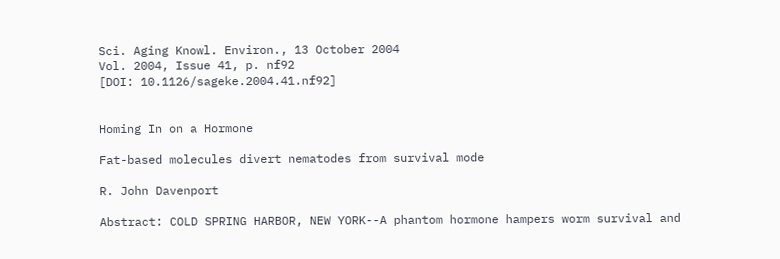Sci. Aging Knowl. Environ., 13 October 2004
Vol. 2004, Issue 41, p. nf92
[DOI: 10.1126/sageke.2004.41.nf92]


Homing In on a Hormone

Fat-based molecules divert nematodes from survival mode

R. John Davenport

Abstract: COLD SPRING HARBOR, NEW YORK--A phantom hormone hampers worm survival and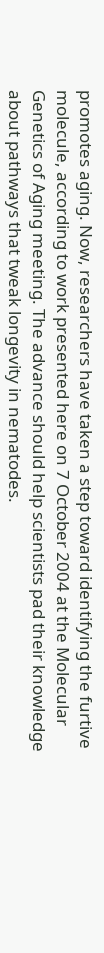promotes aging. Now, researchers have taken a step toward identifying the furtive molecule, according to work presented here on 7 October 2004 at the Molecular Genetics of Aging meeting. The advance should help scientists pad their knowledge about pathways that tweak longevity in nematodes.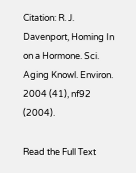Citation: R. J. Davenport, Homing In on a Hormone. Sci. Aging Knowl. Environ. 2004 (41), nf92 (2004).

Read the Full Text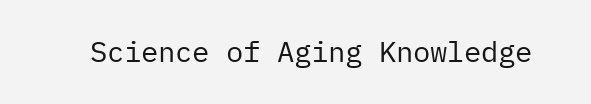Science of Aging Knowledge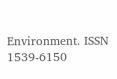Environment. ISSN 1539-6150